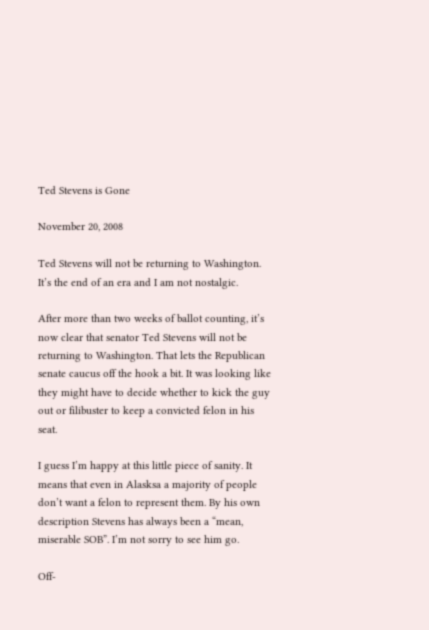Ted Stevens is Gone

November 20, 2008

Ted Stevens will not be returning to Washington. It’s the end of an era and I am not nostalgic.

After more than two weeks of ballot counting, it’s now clear that senator Ted Stevens will not be returning to Washington. That lets the Republican senate caucus off the hook a bit. It was looking like they might have to decide whether to kick the guy out or filibuster to keep a convicted felon in his seat.

I guess I’m happy at this little piece of sanity. It means that even in Alasksa a majority of people don’t want a felon to represent them. By his own description Stevens has always been a “mean, miserable SOB”. I’m not sorry to see him go.

Off-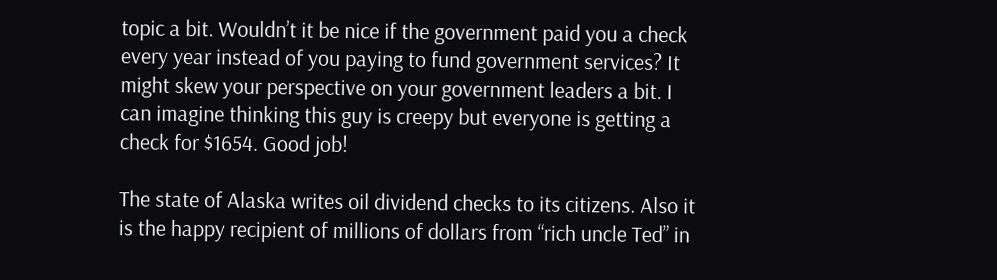topic a bit. Wouldn’t it be nice if the government paid you a check every year instead of you paying to fund government services? It might skew your perspective on your government leaders a bit. I can imagine thinking this guy is creepy but everyone is getting a check for $1654. Good job!

The state of Alaska writes oil dividend checks to its citizens. Also it is the happy recipient of millions of dollars from “rich uncle Ted” in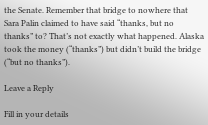the Senate. Remember that bridge to nowhere that Sara Palin claimed to have said “thanks, but no thanks” to? That’s not exactly what happened. Alaska took the money (“thanks”) but didn’t build the bridge (“but no thanks”).

Leave a Reply

Fill in your details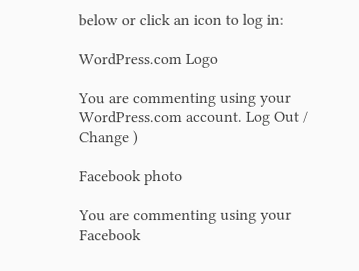below or click an icon to log in:

WordPress.com Logo

You are commenting using your WordPress.com account. Log Out /  Change )

Facebook photo

You are commenting using your Facebook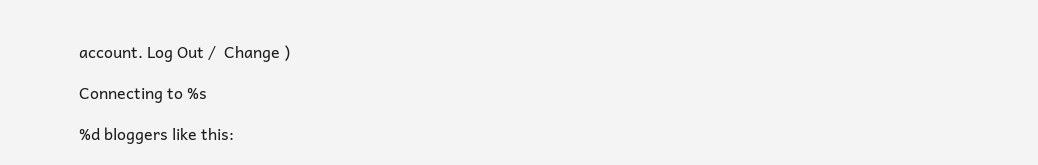account. Log Out /  Change )

Connecting to %s

%d bloggers like this: